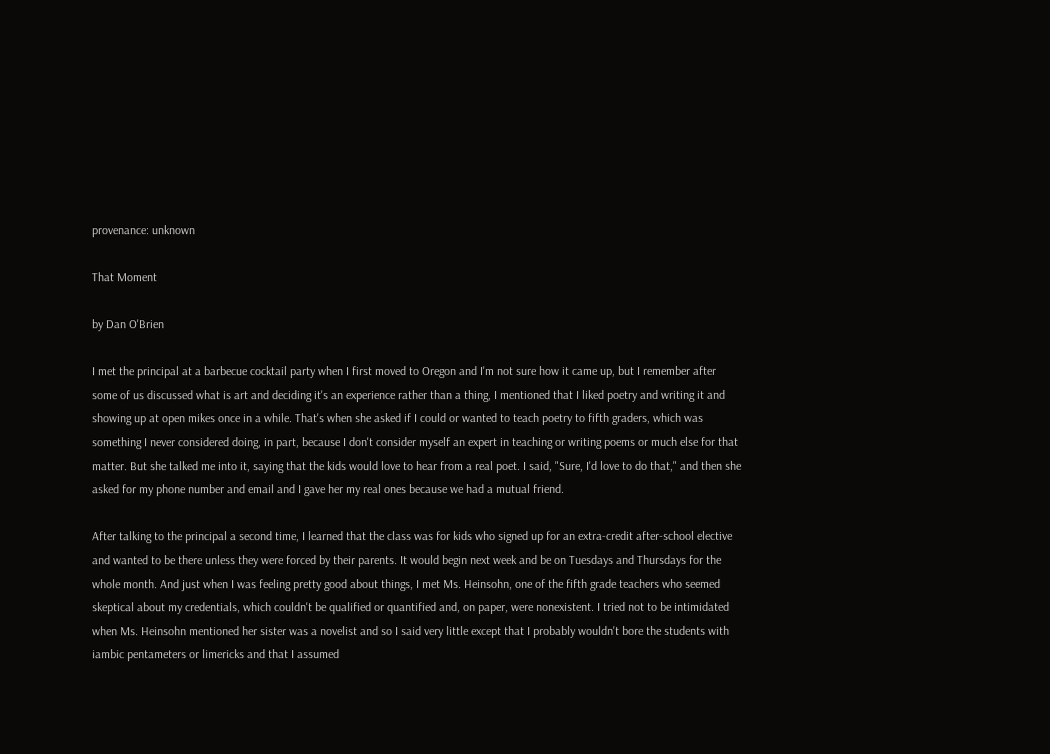provenance: unknown

That Moment

by Dan O'Brien

I met the principal at a barbecue cocktail party when I first moved to Oregon and I'm not sure how it came up, but I remember after some of us discussed what is art and deciding it's an experience rather than a thing, I mentioned that I liked poetry and writing it and showing up at open mikes once in a while. That's when she asked if I could or wanted to teach poetry to fifth graders, which was something I never considered doing, in part, because I don't consider myself an expert in teaching or writing poems or much else for that matter. But she talked me into it, saying that the kids would love to hear from a real poet. I said, "Sure, I'd love to do that," and then she asked for my phone number and email and I gave her my real ones because we had a mutual friend.

After talking to the principal a second time, I learned that the class was for kids who signed up for an extra-credit after-school elective and wanted to be there unless they were forced by their parents. It would begin next week and be on Tuesdays and Thursdays for the whole month. And just when I was feeling pretty good about things, I met Ms. Heinsohn, one of the fifth grade teachers who seemed skeptical about my credentials, which couldn't be qualified or quantified and, on paper, were nonexistent. I tried not to be intimidated when Ms. Heinsohn mentioned her sister was a novelist and so I said very little except that I probably wouldn't bore the students with iambic pentameters or limericks and that I assumed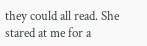they could all read. She stared at me for a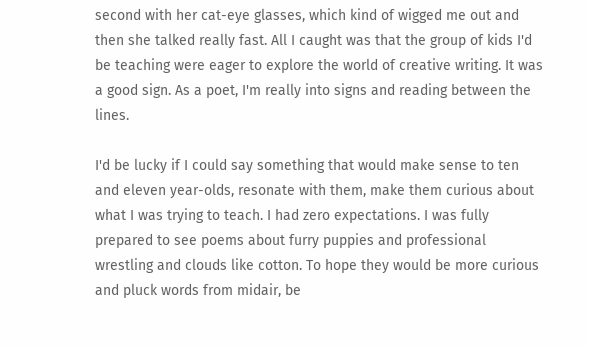second with her cat-eye glasses, which kind of wigged me out and then she talked really fast. All I caught was that the group of kids I'd be teaching were eager to explore the world of creative writing. It was a good sign. As a poet, I'm really into signs and reading between the lines.

I'd be lucky if I could say something that would make sense to ten and eleven year-olds, resonate with them, make them curious about what I was trying to teach. I had zero expectations. I was fully prepared to see poems about furry puppies and professional wrestling and clouds like cotton. To hope they would be more curious and pluck words from midair, be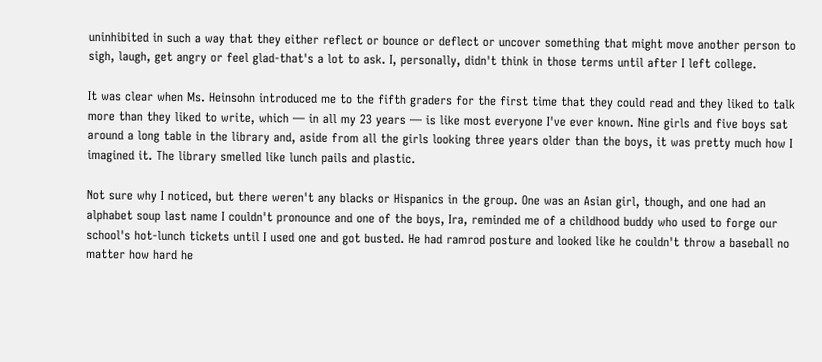uninhibited in such a way that they either reflect or bounce or deflect or uncover something that might move another person to sigh, laugh, get angry or feel glad-that's a lot to ask. I, personally, didn't think in those terms until after I left college.

It was clear when Ms. Heinsohn introduced me to the fifth graders for the first time that they could read and they liked to talk more than they liked to write, which — in all my 23 years — is like most everyone I've ever known. Nine girls and five boys sat around a long table in the library and, aside from all the girls looking three years older than the boys, it was pretty much how I imagined it. The library smelled like lunch pails and plastic.

Not sure why I noticed, but there weren't any blacks or Hispanics in the group. One was an Asian girl, though, and one had an alphabet soup last name I couldn't pronounce and one of the boys, Ira, reminded me of a childhood buddy who used to forge our school's hot-lunch tickets until I used one and got busted. He had ramrod posture and looked like he couldn't throw a baseball no matter how hard he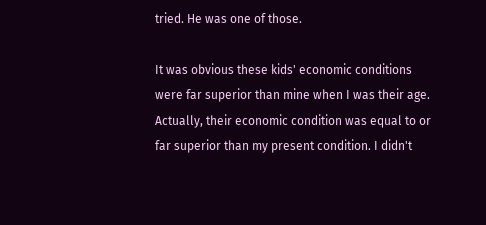tried. He was one of those.

It was obvious these kids' economic conditions were far superior than mine when I was their age. Actually, their economic condition was equal to or far superior than my present condition. I didn't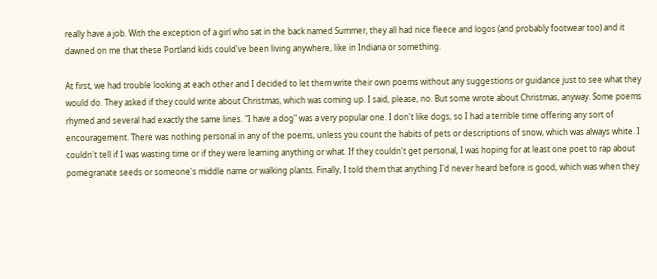really have a job. With the exception of a girl who sat in the back named Summer, they all had nice fleece and logos (and probably footwear too) and it dawned on me that these Portland kids could've been living anywhere, like in Indiana or something.

At first, we had trouble looking at each other and I decided to let them write their own poems without any suggestions or guidance just to see what they would do. They asked if they could write about Christmas, which was coming up. I said, please, no. But some wrote about Christmas, anyway. Some poems rhymed and several had exactly the same lines. "I have a dog" was a very popular one. I don't like dogs, so I had a terrible time offering any sort of encouragement. There was nothing personal in any of the poems, unless you count the habits of pets or descriptions of snow, which was always white. I couldn't tell if I was wasting time or if they were learning anything or what. If they couldn't get personal, I was hoping for at least one poet to rap about pomegranate seeds or someone's middle name or walking plants. Finally, I told them that anything I'd never heard before is good, which was when they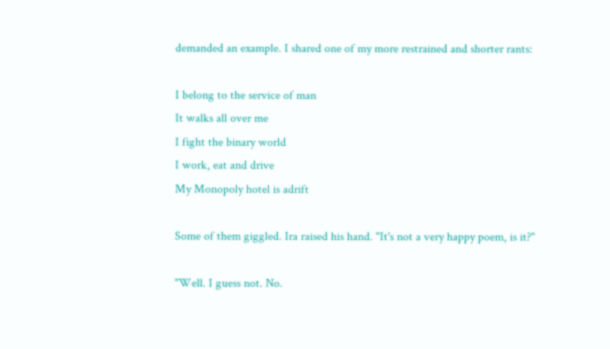demanded an example. I shared one of my more restrained and shorter rants:

I belong to the service of man
It walks all over me
I fight the binary world
I work, eat and drive
My Monopoly hotel is adrift

Some of them giggled. Ira raised his hand. "It's not a very happy poem, is it?"

"Well. I guess not. No.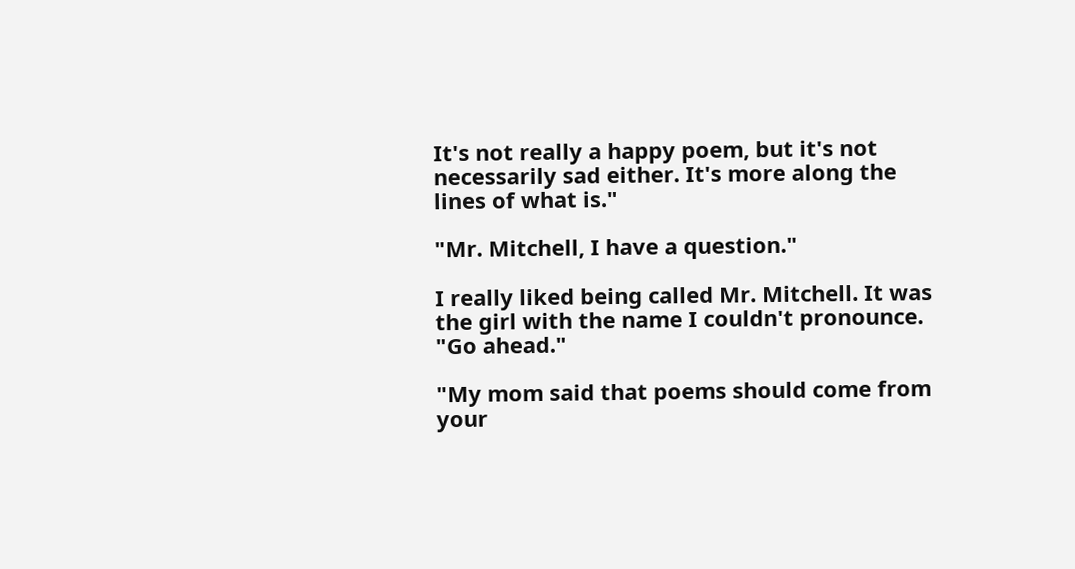It's not really a happy poem, but it's not necessarily sad either. It's more along the lines of what is."

"Mr. Mitchell, I have a question."

I really liked being called Mr. Mitchell. It was the girl with the name I couldn't pronounce. "Go ahead."

"My mom said that poems should come from your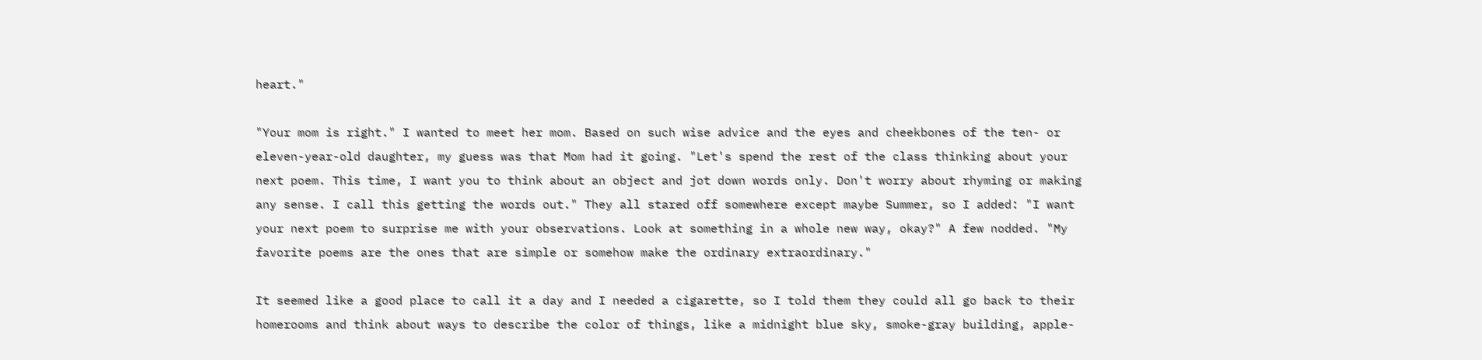heart."

"Your mom is right." I wanted to meet her mom. Based on such wise advice and the eyes and cheekbones of the ten- or eleven-year-old daughter, my guess was that Mom had it going. "Let's spend the rest of the class thinking about your next poem. This time, I want you to think about an object and jot down words only. Don't worry about rhyming or making any sense. I call this getting the words out." They all stared off somewhere except maybe Summer, so I added: "I want your next poem to surprise me with your observations. Look at something in a whole new way, okay?" A few nodded. "My favorite poems are the ones that are simple or somehow make the ordinary extraordinary."

It seemed like a good place to call it a day and I needed a cigarette, so I told them they could all go back to their homerooms and think about ways to describe the color of things, like a midnight blue sky, smoke-gray building, apple-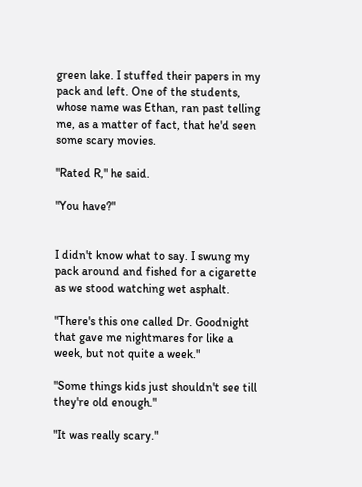green lake. I stuffed their papers in my pack and left. One of the students, whose name was Ethan, ran past telling me, as a matter of fact, that he'd seen some scary movies.

"Rated R," he said.

"You have?"


I didn't know what to say. I swung my pack around and fished for a cigarette as we stood watching wet asphalt.

"There's this one called Dr. Goodnight that gave me nightmares for like a week, but not quite a week."

"Some things kids just shouldn't see till they're old enough."

"It was really scary."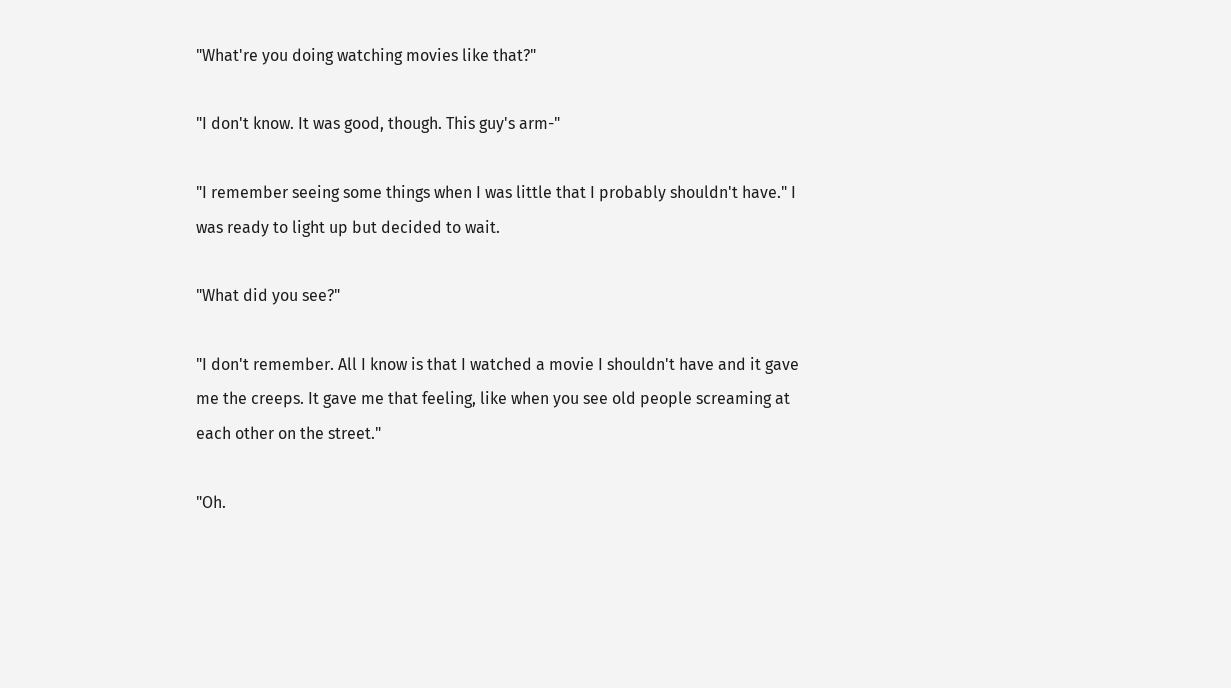"What're you doing watching movies like that?"

"I don't know. It was good, though. This guy's arm-"

"I remember seeing some things when I was little that I probably shouldn't have." I was ready to light up but decided to wait.

"What did you see?"

"I don't remember. All I know is that I watched a movie I shouldn't have and it gave me the creeps. It gave me that feeling, like when you see old people screaming at each other on the street."

"Oh.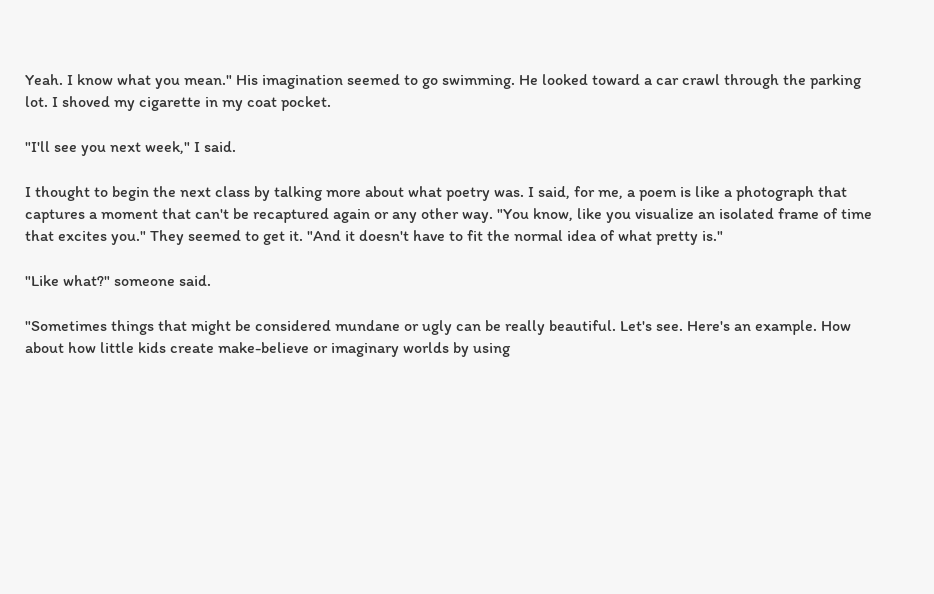Yeah. I know what you mean." His imagination seemed to go swimming. He looked toward a car crawl through the parking lot. I shoved my cigarette in my coat pocket.

"I'll see you next week," I said.

I thought to begin the next class by talking more about what poetry was. I said, for me, a poem is like a photograph that captures a moment that can't be recaptured again or any other way. "You know, like you visualize an isolated frame of time that excites you." They seemed to get it. "And it doesn't have to fit the normal idea of what pretty is."

"Like what?" someone said.

"Sometimes things that might be considered mundane or ugly can be really beautiful. Let's see. Here's an example. How about how little kids create make-believe or imaginary worlds by using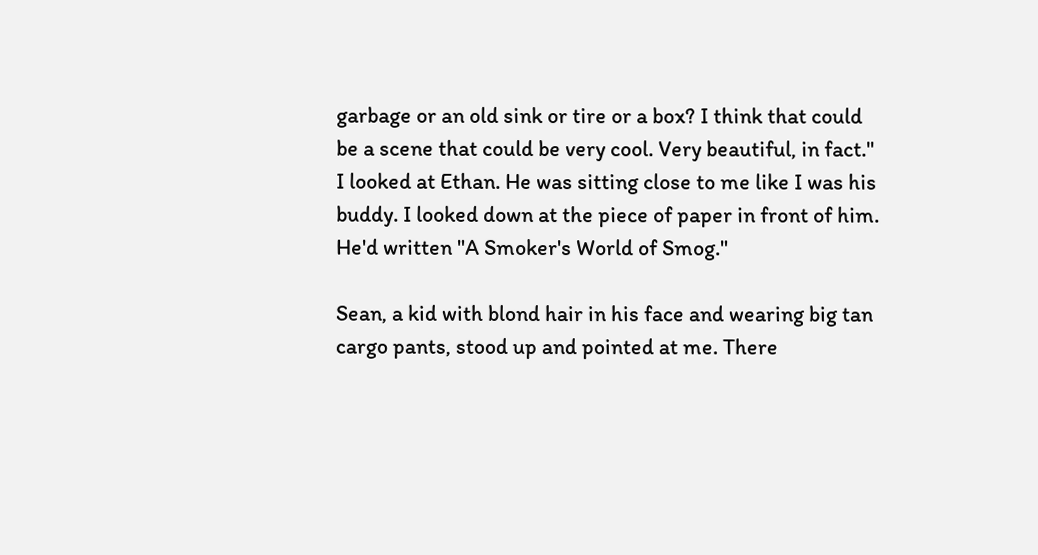garbage or an old sink or tire or a box? I think that could be a scene that could be very cool. Very beautiful, in fact." I looked at Ethan. He was sitting close to me like I was his buddy. I looked down at the piece of paper in front of him. He'd written "A Smoker's World of Smog."

Sean, a kid with blond hair in his face and wearing big tan cargo pants, stood up and pointed at me. There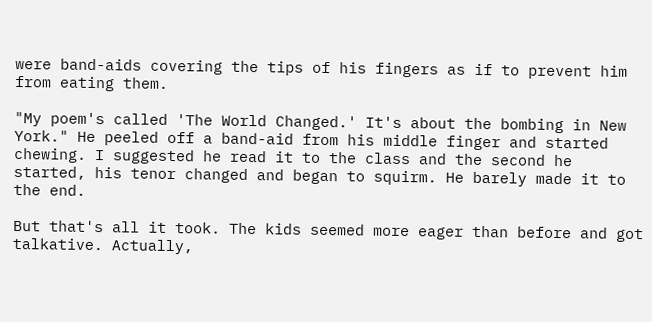were band-aids covering the tips of his fingers as if to prevent him from eating them.

"My poem's called 'The World Changed.' It's about the bombing in New York." He peeled off a band-aid from his middle finger and started chewing. I suggested he read it to the class and the second he started, his tenor changed and began to squirm. He barely made it to the end.

But that's all it took. The kids seemed more eager than before and got talkative. Actually,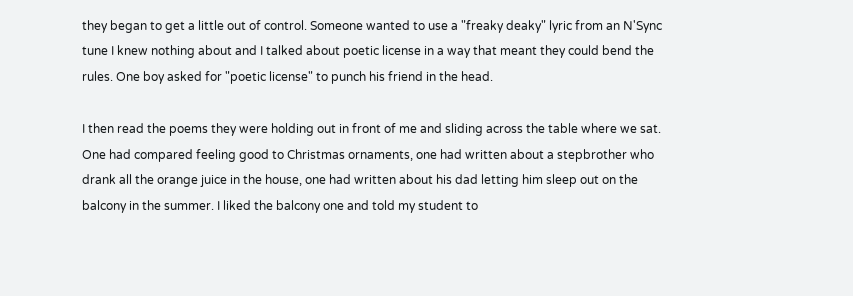they began to get a little out of control. Someone wanted to use a "freaky deaky" lyric from an N'Sync tune I knew nothing about and I talked about poetic license in a way that meant they could bend the rules. One boy asked for "poetic license" to punch his friend in the head.

I then read the poems they were holding out in front of me and sliding across the table where we sat. One had compared feeling good to Christmas ornaments, one had written about a stepbrother who drank all the orange juice in the house, one had written about his dad letting him sleep out on the balcony in the summer. I liked the balcony one and told my student to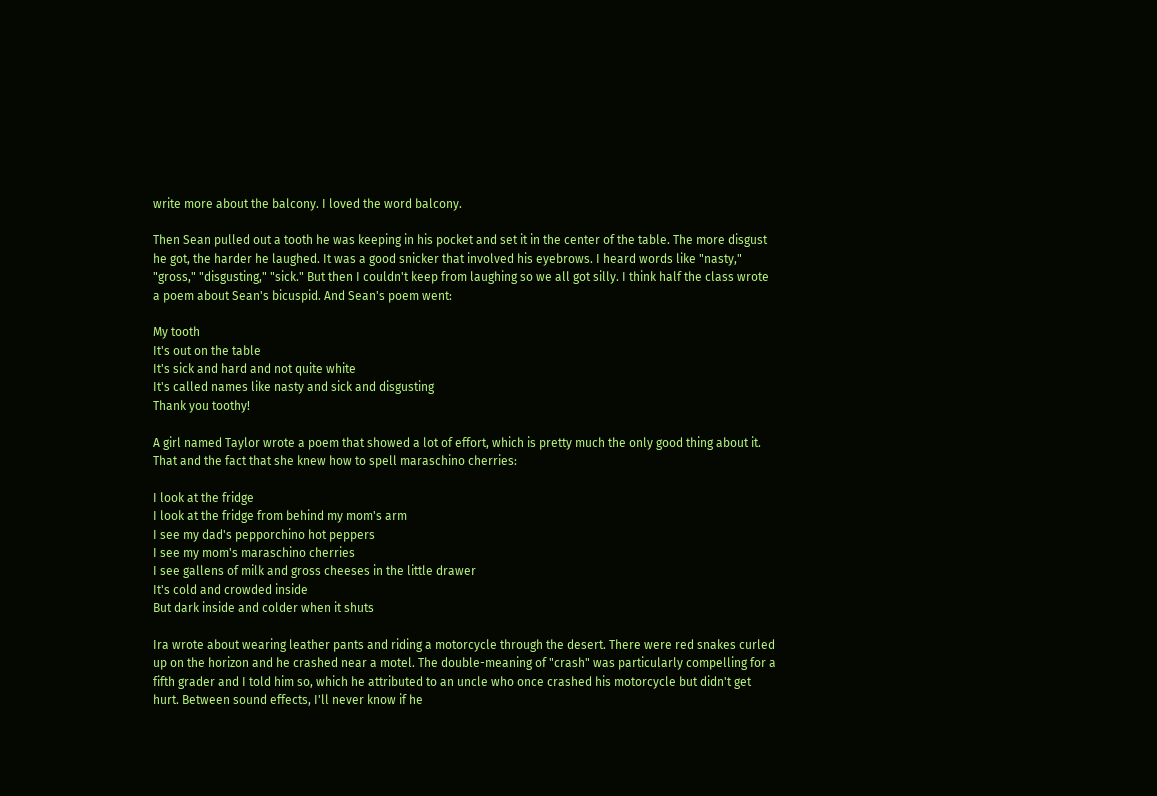write more about the balcony. I loved the word balcony.

Then Sean pulled out a tooth he was keeping in his pocket and set it in the center of the table. The more disgust he got, the harder he laughed. It was a good snicker that involved his eyebrows. I heard words like "nasty," "gross," "disgusting," "sick." But then I couldn't keep from laughing so we all got silly. I think half the class wrote a poem about Sean's bicuspid. And Sean's poem went:

My tooth
It's out on the table
It's sick and hard and not quite white
It's called names like nasty and sick and disgusting
Thank you toothy!

A girl named Taylor wrote a poem that showed a lot of effort, which is pretty much the only good thing about it. That and the fact that she knew how to spell maraschino cherries:

I look at the fridge
I look at the fridge from behind my mom's arm
I see my dad's pepporchino hot peppers
I see my mom's maraschino cherries
I see gallens of milk and gross cheeses in the little drawer
It's cold and crowded inside
But dark inside and colder when it shuts

Ira wrote about wearing leather pants and riding a motorcycle through the desert. There were red snakes curled up on the horizon and he crashed near a motel. The double-meaning of "crash" was particularly compelling for a fifth grader and I told him so, which he attributed to an uncle who once crashed his motorcycle but didn't get hurt. Between sound effects, I'll never know if he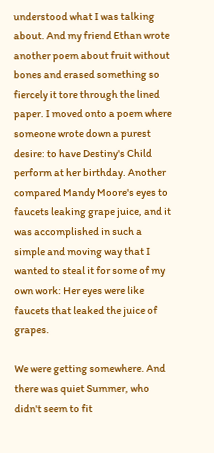understood what I was talking about. And my friend Ethan wrote another poem about fruit without bones and erased something so fiercely it tore through the lined paper. I moved onto a poem where someone wrote down a purest desire: to have Destiny's Child perform at her birthday. Another compared Mandy Moore's eyes to faucets leaking grape juice, and it was accomplished in such a simple and moving way that I wanted to steal it for some of my own work: Her eyes were like faucets that leaked the juice of grapes.

We were getting somewhere. And there was quiet Summer, who didn't seem to fit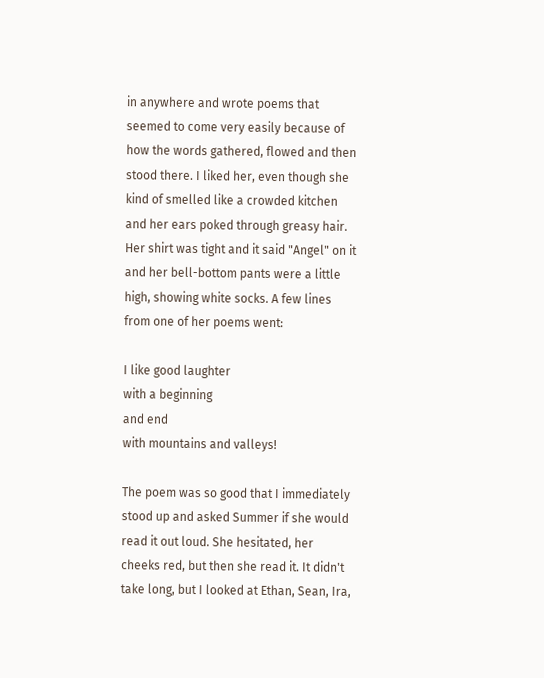in anywhere and wrote poems that seemed to come very easily because of how the words gathered, flowed and then stood there. I liked her, even though she kind of smelled like a crowded kitchen and her ears poked through greasy hair. Her shirt was tight and it said "Angel" on it and her bell-bottom pants were a little high, showing white socks. A few lines from one of her poems went:

I like good laughter
with a beginning
and end
with mountains and valleys!

The poem was so good that I immediately stood up and asked Summer if she would read it out loud. She hesitated, her cheeks red, but then she read it. It didn't take long, but I looked at Ethan, Sean, Ira,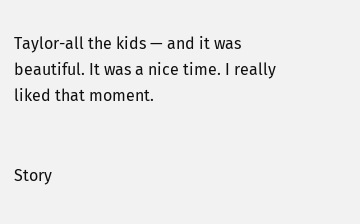Taylor-all the kids — and it was beautiful. It was a nice time. I really liked that moment.


Story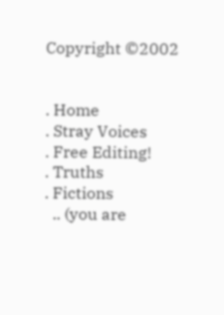Copyright ©2002


. Home
. Stray Voices
. Free Editing!
. Truths
. Fictions
  .. (you are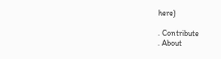here)

. Contribute
. About